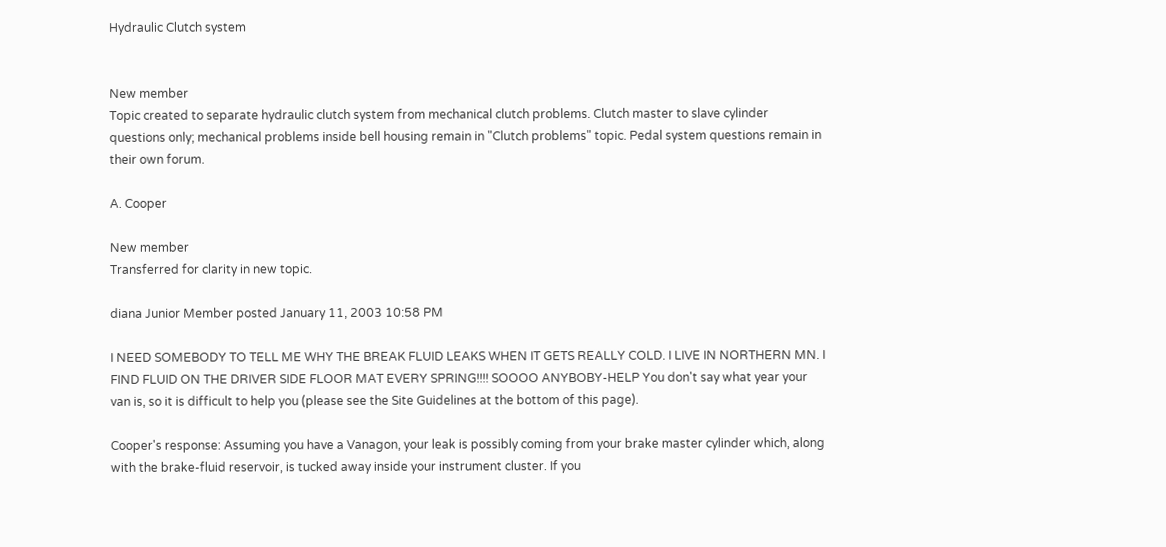Hydraulic Clutch system


New member
Topic created to separate hydraulic clutch system from mechanical clutch problems. Clutch master to slave cylinder questions only; mechanical problems inside bell housing remain in "Clutch problems" topic. Pedal system questions remain in their own forum.

A. Cooper

New member
Transferred for clarity in new topic.

diana Junior Member posted January 11, 2003 10:58 PM

I NEED SOMEBODY TO TELL ME WHY THE BREAK FLUID LEAKS WHEN IT GETS REALLY COLD. I LIVE IN NORTHERN MN. I FIND FLUID ON THE DRIVER SIDE FLOOR MAT EVERY SPRING!!!! SOOOO ANYBOBY-HELP You don't say what year your van is, so it is difficult to help you (please see the Site Guidelines at the bottom of this page).

Cooper's response: Assuming you have a Vanagon, your leak is possibly coming from your brake master cylinder which, along with the brake-fluid reservoir, is tucked away inside your instrument cluster. If you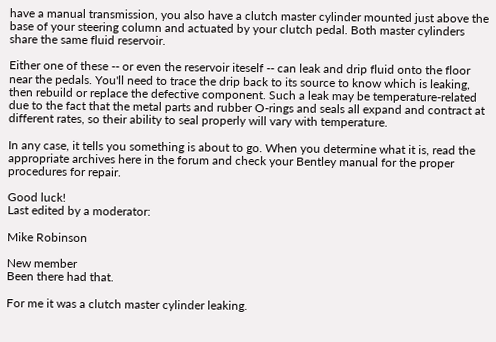have a manual transmission, you also have a clutch master cylinder mounted just above the base of your steering column and actuated by your clutch pedal. Both master cylinders share the same fluid reservoir.

Either one of these -- or even the reservoir iteself -- can leak and drip fluid onto the floor near the pedals. You'll need to trace the drip back to its source to know which is leaking, then rebuild or replace the defective component. Such a leak may be temperature-related due to the fact that the metal parts and rubber O-rings and seals all expand and contract at different rates, so their ability to seal properly will vary with temperature.

In any case, it tells you something is about to go. When you determine what it is, read the appropriate archives here in the forum and check your Bentley manual for the proper procedures for repair.

Good luck!
Last edited by a moderator:

Mike Robinson

New member
Been there had that.

For me it was a clutch master cylinder leaking.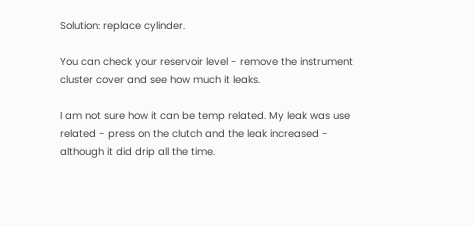Solution: replace cylinder.

You can check your reservoir level - remove the instrument cluster cover and see how much it leaks.

I am not sure how it can be temp related. My leak was use related - press on the clutch and the leak increased - although it did drip all the time.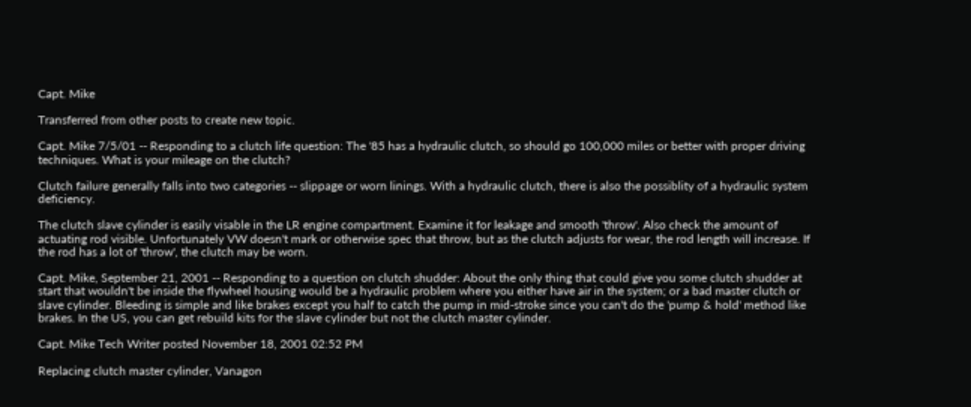Capt. Mike

Transferred from other posts to create new topic.

Capt. Mike 7/5/01 -- Responding to a clutch life question: The '85 has a hydraulic clutch, so should go 100,000 miles or better with proper driving techniques. What is your mileage on the clutch?

Clutch failure generally falls into two categories -- slippage or worn linings. With a hydraulic clutch, there is also the possiblity of a hydraulic system deficiency.

The clutch slave cylinder is easily visable in the LR engine compartment. Examine it for leakage and smooth 'throw'. Also check the amount of actuating rod visible. Unfortunately VW doesn't mark or otherwise spec that throw, but as the clutch adjusts for wear, the rod length will increase. If the rod has a lot of 'throw', the clutch may be worn.

Capt. Mike, September 21, 2001 -- Responding to a question on clutch shudder: About the only thing that could give you some clutch shudder at start that wouldn't be inside the flywheel housing would be a hydraulic problem where you either have air in the system; or a bad master clutch or slave cylinder. Bleeding is simple and like brakes except you half to catch the pump in mid-stroke since you can't do the 'pump & hold' method like brakes. In the US, you can get rebuild kits for the slave cylinder but not the clutch master cylinder.

Capt. Mike Tech Writer posted November 18, 2001 02:52 PM

Replacing clutch master cylinder, Vanagon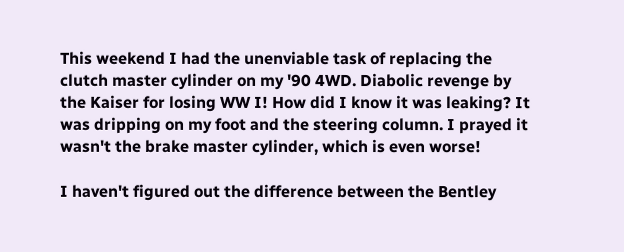This weekend I had the unenviable task of replacing the clutch master cylinder on my '90 4WD. Diabolic revenge by the Kaiser for losing WW I! How did I know it was leaking? It was dripping on my foot and the steering column. I prayed it wasn't the brake master cylinder, which is even worse!

I haven't figured out the difference between the Bentley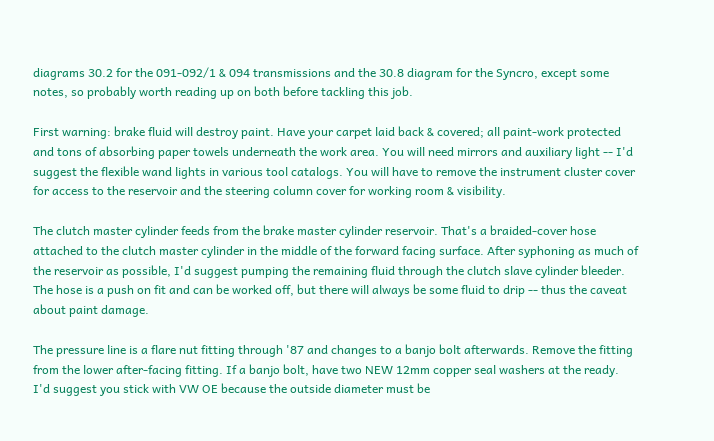diagrams 30.2 for the 091-092/1 & 094 transmissions and the 30.8 diagram for the Syncro, except some notes, so probably worth reading up on both before tackling this job.

First warning: brake fluid will destroy paint. Have your carpet laid back & covered; all paint-work protected and tons of absorbing paper towels underneath the work area. You will need mirrors and auxiliary light -- I'd suggest the flexible wand lights in various tool catalogs. You will have to remove the instrument cluster cover for access to the reservoir and the steering column cover for working room & visibility.

The clutch master cylinder feeds from the brake master cylinder reservoir. That's a braided-cover hose attached to the clutch master cylinder in the middle of the forward facing surface. After syphoning as much of the reservoir as possible, I'd suggest pumping the remaining fluid through the clutch slave cylinder bleeder. The hose is a push on fit and can be worked off, but there will always be some fluid to drip -- thus the caveat about paint damage.

The pressure line is a flare nut fitting through '87 and changes to a banjo bolt afterwards. Remove the fitting from the lower after-facing fitting. If a banjo bolt, have two NEW 12mm copper seal washers at the ready. I'd suggest you stick with VW OE because the outside diameter must be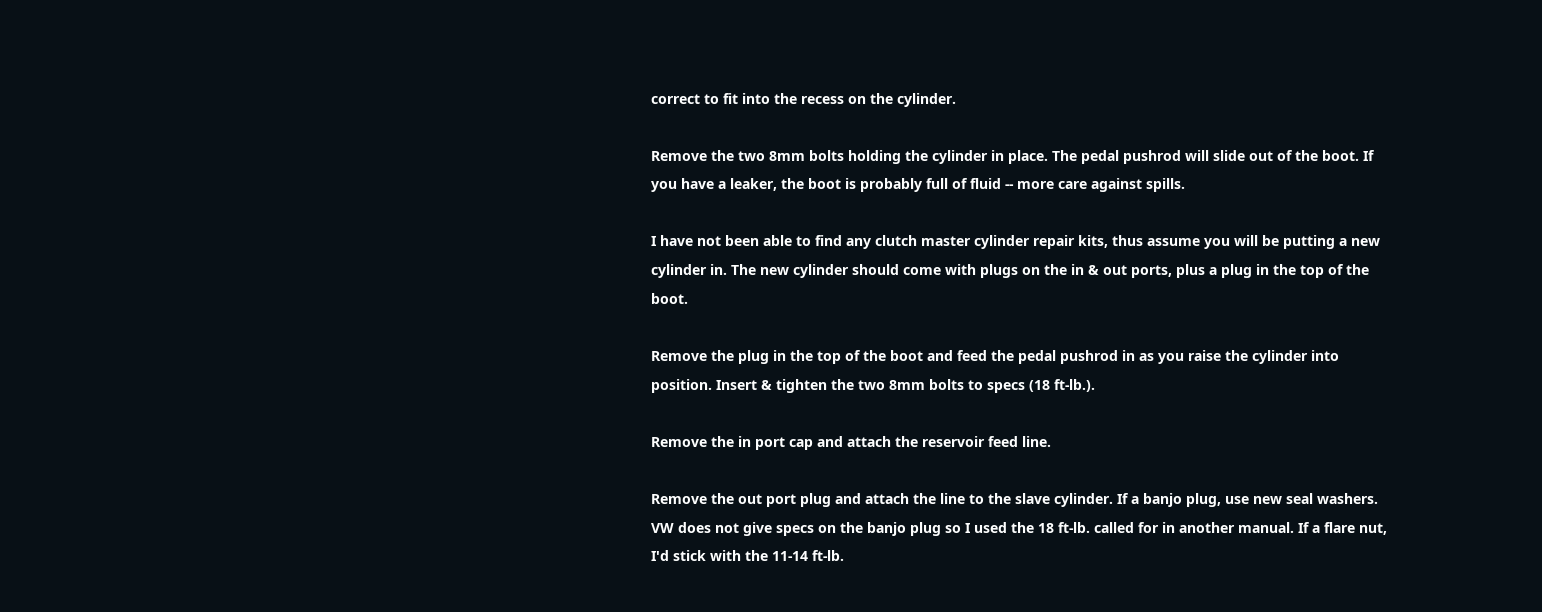correct to fit into the recess on the cylinder.

Remove the two 8mm bolts holding the cylinder in place. The pedal pushrod will slide out of the boot. If you have a leaker, the boot is probably full of fluid -- more care against spills.

I have not been able to find any clutch master cylinder repair kits, thus assume you will be putting a new cylinder in. The new cylinder should come with plugs on the in & out ports, plus a plug in the top of the boot.

Remove the plug in the top of the boot and feed the pedal pushrod in as you raise the cylinder into position. Insert & tighten the two 8mm bolts to specs (18 ft-lb.).

Remove the in port cap and attach the reservoir feed line.

Remove the out port plug and attach the line to the slave cylinder. If a banjo plug, use new seal washers. VW does not give specs on the banjo plug so I used the 18 ft-lb. called for in another manual. If a flare nut, I'd stick with the 11-14 ft-lb.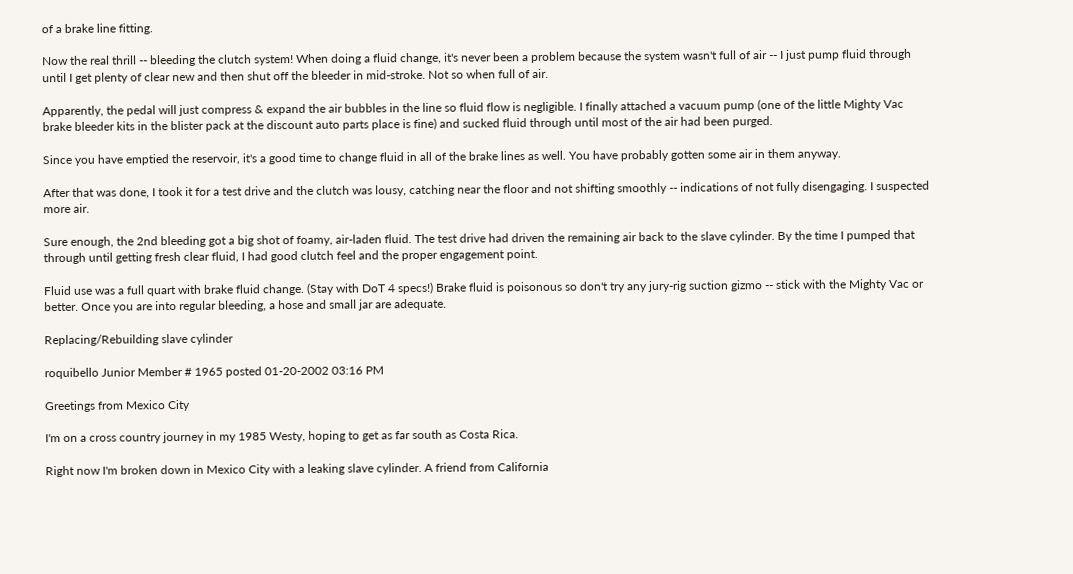of a brake line fitting.

Now the real thrill -- bleeding the clutch system! When doing a fluid change, it's never been a problem because the system wasn't full of air -- I just pump fluid through until I get plenty of clear new and then shut off the bleeder in mid-stroke. Not so when full of air.

Apparently, the pedal will just compress & expand the air bubbles in the line so fluid flow is negligible. I finally attached a vacuum pump (one of the little Mighty Vac brake bleeder kits in the blister pack at the discount auto parts place is fine) and sucked fluid through until most of the air had been purged.

Since you have emptied the reservoir, it's a good time to change fluid in all of the brake lines as well. You have probably gotten some air in them anyway.

After that was done, I took it for a test drive and the clutch was lousy, catching near the floor and not shifting smoothly -- indications of not fully disengaging. I suspected more air.

Sure enough, the 2nd bleeding got a big shot of foamy, air-laden fluid. The test drive had driven the remaining air back to the slave cylinder. By the time I pumped that through until getting fresh clear fluid, I had good clutch feel and the proper engagement point.

Fluid use was a full quart with brake fluid change. (Stay with DoT 4 specs!) Brake fluid is poisonous so don't try any jury-rig suction gizmo -- stick with the Mighty Vac or better. Once you are into regular bleeding, a hose and small jar are adequate.

Replacing/Rebuilding slave cylinder

roquibello Junior Member # 1965 posted 01-20-2002 03:16 PM

Greetings from Mexico City

I'm on a cross country journey in my 1985 Westy, hoping to get as far south as Costa Rica.

Right now I'm broken down in Mexico City with a leaking slave cylinder. A friend from California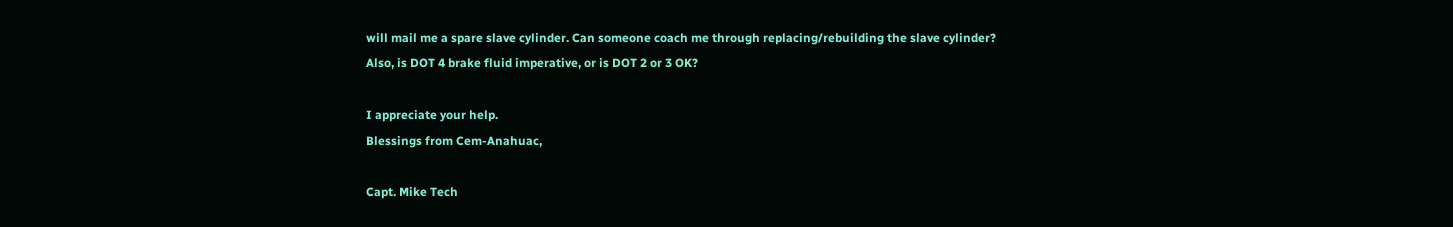will mail me a spare slave cylinder. Can someone coach me through replacing/rebuilding the slave cylinder?
Also, is DOT 4 brake fluid imperative, or is DOT 2 or 3 OK?

I appreciate your help.
Blessings from Cem-Anahuac,

Capt. Mike Tech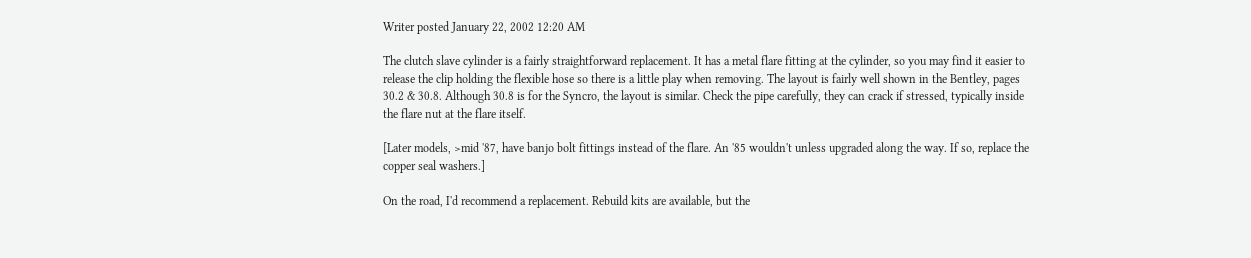Writer posted January 22, 2002 12:20 AM

The clutch slave cylinder is a fairly straightforward replacement. It has a metal flare fitting at the cylinder, so you may find it easier to release the clip holding the flexible hose so there is a little play when removing. The layout is fairly well shown in the Bentley, pages 30.2 & 30.8. Although 30.8 is for the Syncro, the layout is similar. Check the pipe carefully, they can crack if stressed, typically inside the flare nut at the flare itself.

[Later models, >mid '87, have banjo bolt fittings instead of the flare. An '85 wouldn't unless upgraded along the way. If so, replace the copper seal washers.]

On the road, I'd recommend a replacement. Rebuild kits are available, but the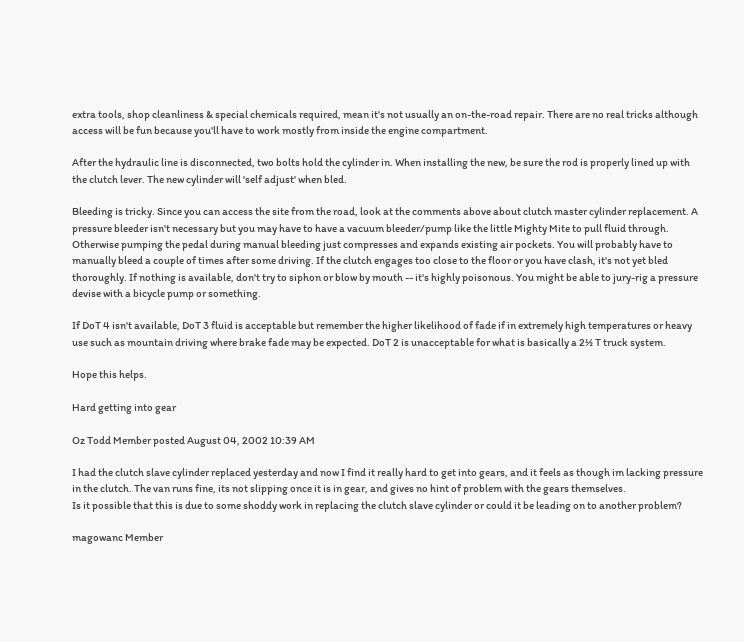extra tools, shop cleanliness & special chemicals required, mean it's not usually an on-the-road repair. There are no real tricks although access will be fun because you'll have to work mostly from inside the engine compartment.

After the hydraulic line is disconnected, two bolts hold the cylinder in. When installing the new, be sure the rod is properly lined up with the clutch lever. The new cylinder will 'self adjust' when bled.

Bleeding is tricky. Since you can access the site from the road, look at the comments above about clutch master cylinder replacement. A pressure bleeder isn't necessary but you may have to have a vacuum bleeder/pump like the little Mighty Mite to pull fluid through. Otherwise pumping the pedal during manual bleeding just compresses and expands existing air pockets. You will probably have to manually bleed a couple of times after some driving. If the clutch engages too close to the floor or you have clash, it's not yet bled thoroughly. If nothing is available, don't try to siphon or blow by mouth -- it's highly poisonous. You might be able to jury-rig a pressure devise with a bicycle pump or something.

If DoT 4 isn't available, DoT 3 fluid is acceptable but remember the higher likelihood of fade if in extremely high temperatures or heavy use such as mountain driving where brake fade may be expected. DoT 2 is unacceptable for what is basically a 2½ T truck system.

Hope this helps.

Hard getting into gear

Oz Todd Member posted August 04, 2002 10:39 AM

I had the clutch slave cylinder replaced yesterday and now I find it really hard to get into gears, and it feels as though im lacking pressure in the clutch. The van runs fine, its not slipping once it is in gear, and gives no hint of problem with the gears themselves.
Is it possible that this is due to some shoddy work in replacing the clutch slave cylinder or could it be leading on to another problem?

magowanc Member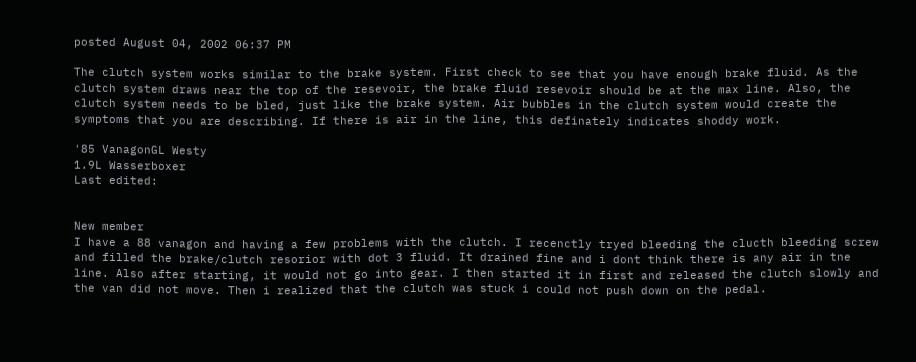posted August 04, 2002 06:37 PM

The clutch system works similar to the brake system. First check to see that you have enough brake fluid. As the clutch system draws near the top of the resevoir, the brake fluid resevoir should be at the max line. Also, the clutch system needs to be bled, just like the brake system. Air bubbles in the clutch system would create the symptoms that you are describing. If there is air in the line, this definately indicates shoddy work.

'85 VanagonGL Westy
1.9L Wasserboxer
Last edited:


New member
I have a 88 vanagon and having a few problems with the clutch. I recenctly tryed bleeding the clucth bleeding screw and filled the brake/clutch resorior with dot 3 fluid. It drained fine and i dont think there is any air in tne line. Also after starting, it would not go into gear. I then started it in first and released the clutch slowly and the van did not move. Then i realized that the clutch was stuck i could not push down on the pedal.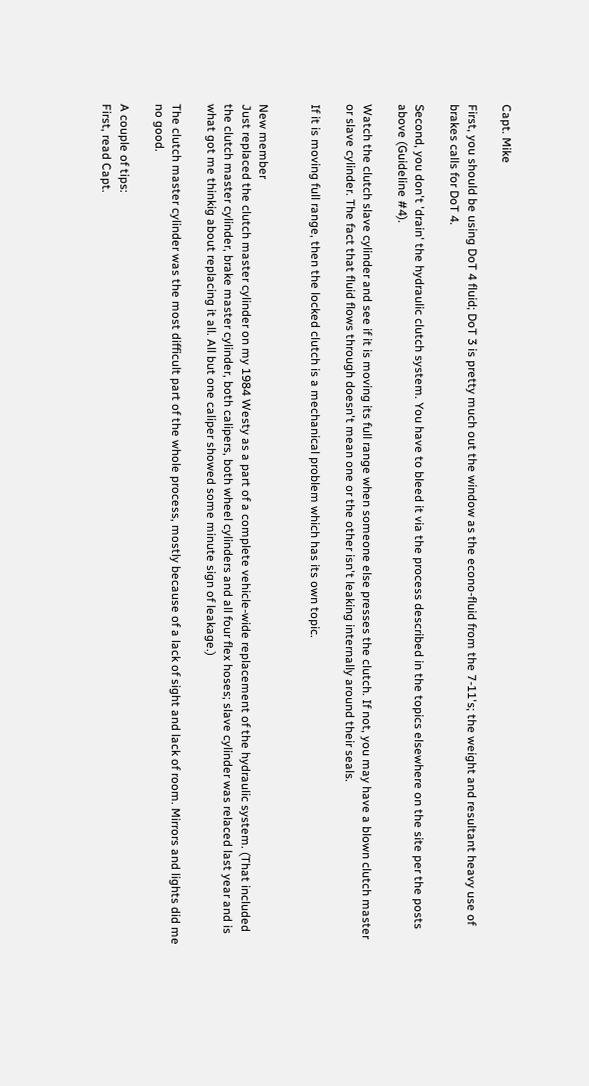Capt. Mike

First, you should be using DoT 4 fluid; DoT 3 is pretty much out the window as the econo-fluid from the 7-11's; the weight and resultant heavy use of brakes calls for DoT 4.

Second, you don't 'drain' the hydraulic clutch system. You have to bleed it via the process described in the topics elsewhere on the site per the posts above (Guideline #4).

Watch the clutch slave cylinder and see if it is moving its full range when someone else presses the clutch. If not, you may have a blown clutch master or slave cylinder. The fact that fluid flows through doesn't mean one or the other isn't leaking internally around their seals.

If it is moving full range, then the locked clutch is a mechanical problem which has its own topic.


New member
Just replaced the clutch master cylinder on my 1984 Westy as a part of a complete vehicle-wide replacement of the hydraulic system. (That included the clutch master cylinder, brake master cylinder, both calipers, both wheel cylinders and all four flex hoses; slave cylinder was relaced last year and is what got me thinkig about replacing it all. All but one caliper showed some minute sign of leakage.)

The clutch master cylinder was the most difficult part of the whole process, mostly because of a lack of sight and lack of room. Mirrors and lights did me no good.

A couple of tips:
First, read Capt.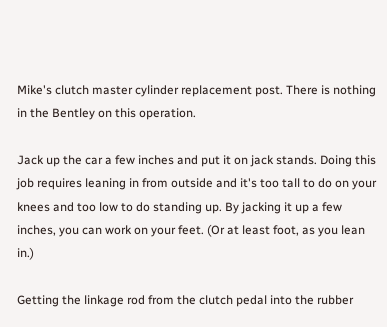Mike's clutch master cylinder replacement post. There is nothing in the Bentley on this operation.

Jack up the car a few inches and put it on jack stands. Doing this job requires leaning in from outside and it's too tall to do on your knees and too low to do standing up. By jacking it up a few inches, you can work on your feet. (Or at least foot, as you lean in.)

Getting the linkage rod from the clutch pedal into the rubber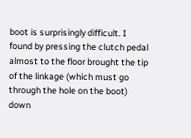boot is surprisingly difficult. I found by pressing the clutch pedal almost to the floor brought the tip of the linkage (which must go through the hole on the boot) down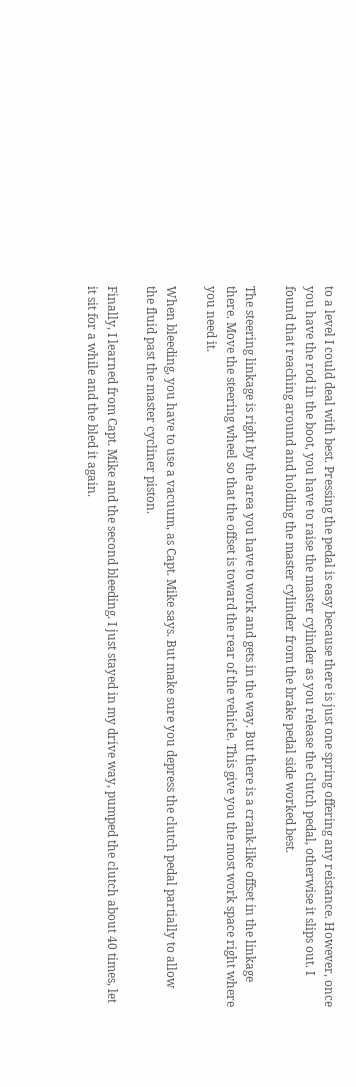to a level I could deal with best. Pressing the pedal is easy because there is just one spring offering any reistance. However, once you have the rod in the boot, you have to raise the master cylinder as you release the clutch pedal, otherwise it slips out. I found that reaching around and holding the master cylinder from the brake pedal side worked best.

The steering linkage is right by the area you have to work and gets in the way. But there is a crank-like offset in the linkage there. Move the steering wheel so that the offset is toward the rear of the vehicle. This give you the most work space right where you need it.

When bleeding, you have to use a vacuum, as Capt. Mike says. But make sure you depress the clutch pedal partially to allow the fluid past the master cycliner piston.

Finally, I learned from Capt. Mike and the second bleeding. I just stayed in my drive way, pumped the clutch about 40 times, let it sit for a while and the bled it again.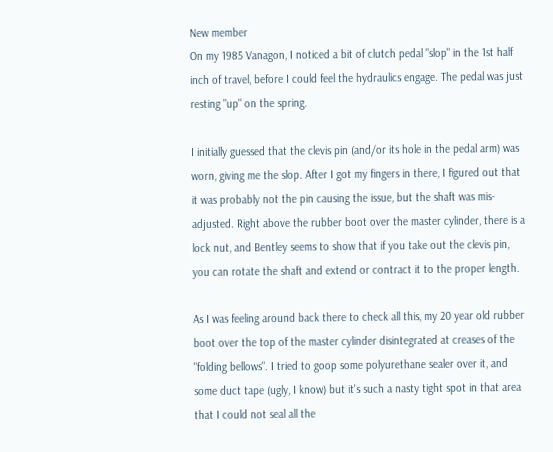New member
On my 1985 Vanagon, I noticed a bit of clutch pedal "slop" in the 1st half inch of travel, before I could feel the hydraulics engage. The pedal was just resting "up" on the spring.

I initially guessed that the clevis pin (and/or its hole in the pedal arm) was worn, giving me the slop. After I got my fingers in there, I figured out that it was probably not the pin causing the issue, but the shaft was mis-adjusted. Right above the rubber boot over the master cylinder, there is a lock nut, and Bentley seems to show that if you take out the clevis pin, you can rotate the shaft and extend or contract it to the proper length.

As I was feeling around back there to check all this, my 20 year old rubber boot over the top of the master cylinder disintegrated at creases of the "folding bellows". I tried to goop some polyurethane sealer over it, and some duct tape (ugly, I know) but it's such a nasty tight spot in that area that I could not seal all the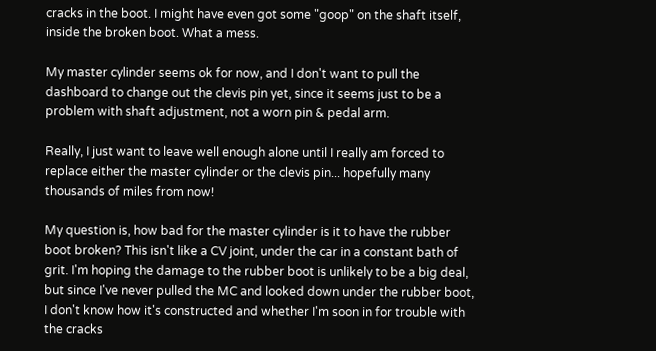cracks in the boot. I might have even got some "goop" on the shaft itself, inside the broken boot. What a mess.

My master cylinder seems ok for now, and I don't want to pull the dashboard to change out the clevis pin yet, since it seems just to be a problem with shaft adjustment, not a worn pin & pedal arm.

Really, I just want to leave well enough alone until I really am forced to replace either the master cylinder or the clevis pin... hopefully many thousands of miles from now!

My question is, how bad for the master cylinder is it to have the rubber boot broken? This isn't like a CV joint, under the car in a constant bath of grit. I'm hoping the damage to the rubber boot is unlikely to be a big deal, but since I've never pulled the MC and looked down under the rubber boot, I don't know how it's constructed and whether I'm soon in for trouble with the cracks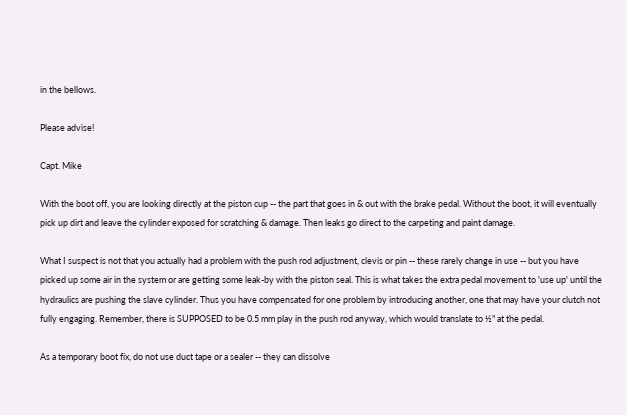in the bellows.

Please advise!

Capt. Mike

With the boot off, you are looking directly at the piston cup -- the part that goes in & out with the brake pedal. Without the boot, it will eventually pick up dirt and leave the cylinder exposed for scratching & damage. Then leaks go direct to the carpeting and paint damage.

What I suspect is not that you actually had a problem with the push rod adjustment, clevis or pin -- these rarely change in use -- but you have picked up some air in the system or are getting some leak-by with the piston seal. This is what takes the extra pedal movement to 'use up' until the hydraulics are pushing the slave cylinder. Thus you have compensated for one problem by introducing another, one that may have your clutch not fully engaging. Remember, there is SUPPOSED to be 0.5 mm play in the push rod anyway, which would translate to ½" at the pedal.

As a temporary boot fix, do not use duct tape or a sealer -- they can dissolve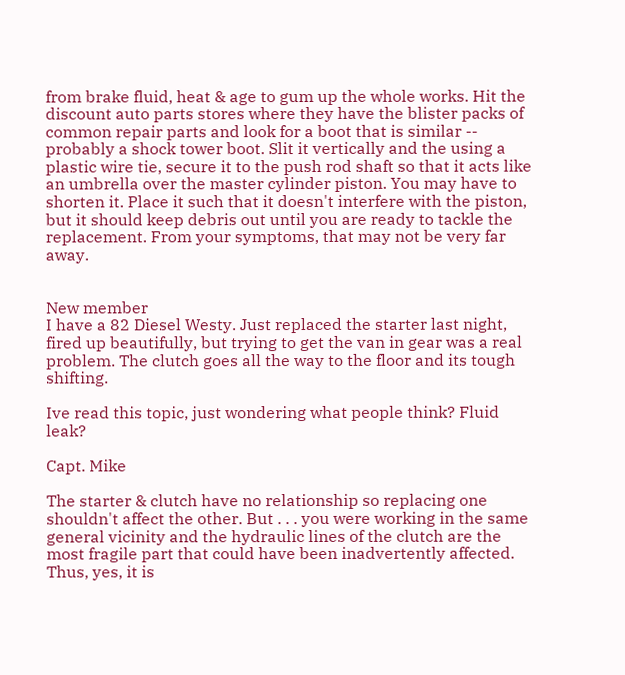from brake fluid, heat & age to gum up the whole works. Hit the discount auto parts stores where they have the blister packs of common repair parts and look for a boot that is similar -- probably a shock tower boot. Slit it vertically and the using a plastic wire tie, secure it to the push rod shaft so that it acts like an umbrella over the master cylinder piston. You may have to shorten it. Place it such that it doesn't interfere with the piston, but it should keep debris out until you are ready to tackle the replacement. From your symptoms, that may not be very far away.


New member
I have a 82 Diesel Westy. Just replaced the starter last night, fired up beautifully, but trying to get the van in gear was a real problem. The clutch goes all the way to the floor and its tough shifting.

Ive read this topic, just wondering what people think? Fluid leak?

Capt. Mike

The starter & clutch have no relationship so replacing one shouldn't affect the other. But . . . you were working in the same general vicinity and the hydraulic lines of the clutch are the most fragile part that could have been inadvertently affected. Thus, yes, it is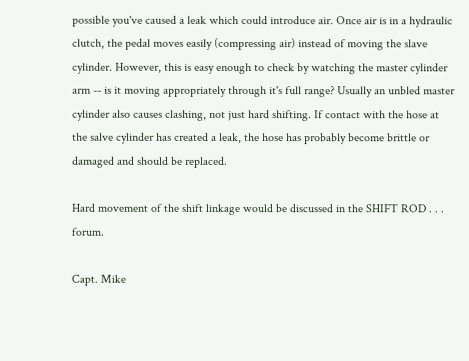possible you've caused a leak which could introduce air. Once air is in a hydraulic clutch, the pedal moves easily (compressing air) instead of moving the slave cylinder. However, this is easy enough to check by watching the master cylinder arm -- is it moving appropriately through it's full range? Usually an unbled master cylinder also causes clashing, not just hard shifting. If contact with the hose at the salve cylinder has created a leak, the hose has probably become brittle or damaged and should be replaced.

Hard movement of the shift linkage would be discussed in the SHIFT ROD . . . forum.

Capt. Mike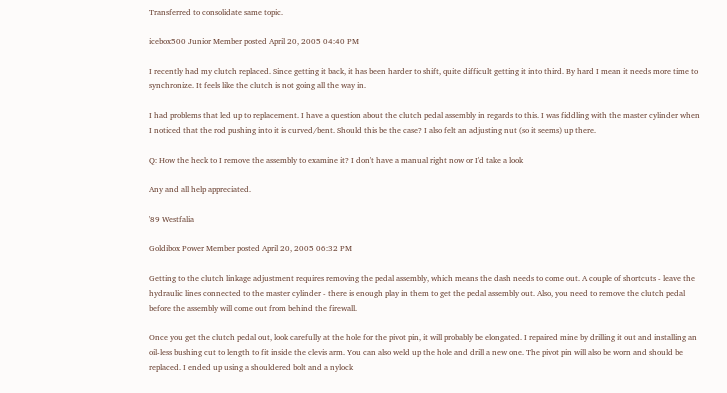Transferred to consolidate same topic.

icebox500 Junior Member posted April 20, 2005 04:40 PM

I recently had my clutch replaced. Since getting it back, it has been harder to shift, quite difficult getting it into third. By hard I mean it needs more time to synchronize. It feels like the clutch is not going all the way in.

I had problems that led up to replacement. I have a question about the clutch pedal assembly in regards to this. I was fiddling with the master cylinder when I noticed that the rod pushing into it is curved/bent. Should this be the case? I also felt an adjusting nut (so it seems) up there.

Q: How the heck to I remove the assembly to examine it? I don't have a manual right now or I'd take a look

Any and all help appreciated.

'89 Westfalia

Goldibox Power Member posted April 20, 2005 06:32 PM

Getting to the clutch linkage adjustment requires removing the pedal assembly, which means the dash needs to come out. A couple of shortcuts - leave the hydraulic lines connected to the master cylinder - there is enough play in them to get the pedal assembly out. Also, you need to remove the clutch pedal before the assembly will come out from behind the firewall.

Once you get the clutch pedal out, look carefully at the hole for the pivot pin, it will probably be elongated. I repaired mine by drilling it out and installing an oil-less bushing cut to length to fit inside the clevis arm. You can also weld up the hole and drill a new one. The pivot pin will also be worn and should be replaced. I ended up using a shouldered bolt and a nylock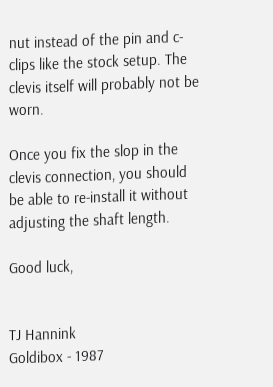nut instead of the pin and c-clips like the stock setup. The clevis itself will probably not be worn.

Once you fix the slop in the clevis connection, you should be able to re-install it without adjusting the shaft length.

Good luck,


TJ Hannink
Goldibox - 1987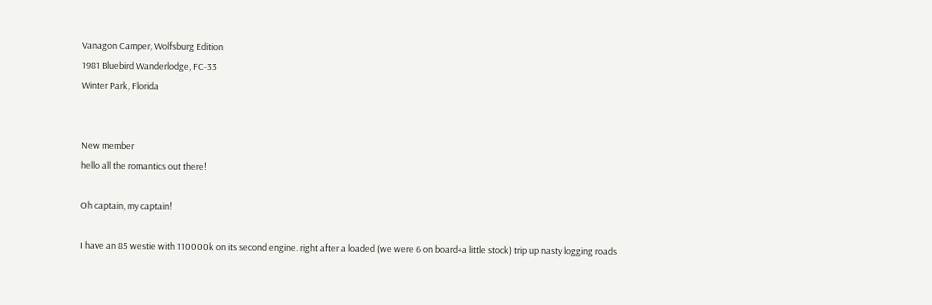Vanagon Camper, Wolfsburg Edition
1981 Bluebird Wanderlodge, FC-33
Winter Park, Florida


New member
hello all the romantics out there!

Oh captain, my captain!

I have an 85 westie with 110000k on its second engine. right after a loaded (we were 6 on board+a little stock) trip up nasty logging roads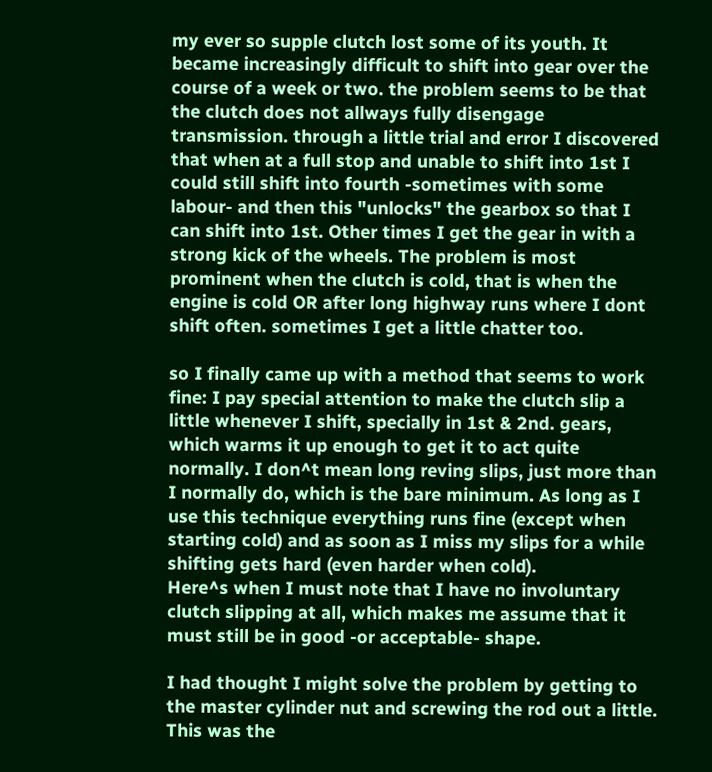my ever so supple clutch lost some of its youth. It became increasingly difficult to shift into gear over the course of a week or two. the problem seems to be that the clutch does not allways fully disengage transmission. through a little trial and error I discovered that when at a full stop and unable to shift into 1st I could still shift into fourth -sometimes with some labour- and then this "unlocks" the gearbox so that I can shift into 1st. Other times I get the gear in with a strong kick of the wheels. The problem is most prominent when the clutch is cold, that is when the engine is cold OR after long highway runs where I dont shift often. sometimes I get a little chatter too.

so I finally came up with a method that seems to work fine: I pay special attention to make the clutch slip a little whenever I shift, specially in 1st & 2nd. gears, which warms it up enough to get it to act quite normally. I don^t mean long reving slips, just more than I normally do, which is the bare minimum. As long as I use this technique everything runs fine (except when starting cold) and as soon as I miss my slips for a while shifting gets hard (even harder when cold).
Here^s when I must note that I have no involuntary clutch slipping at all, which makes me assume that it must still be in good -or acceptable- shape.

I had thought I might solve the problem by getting to the master cylinder nut and screwing the rod out a little. This was the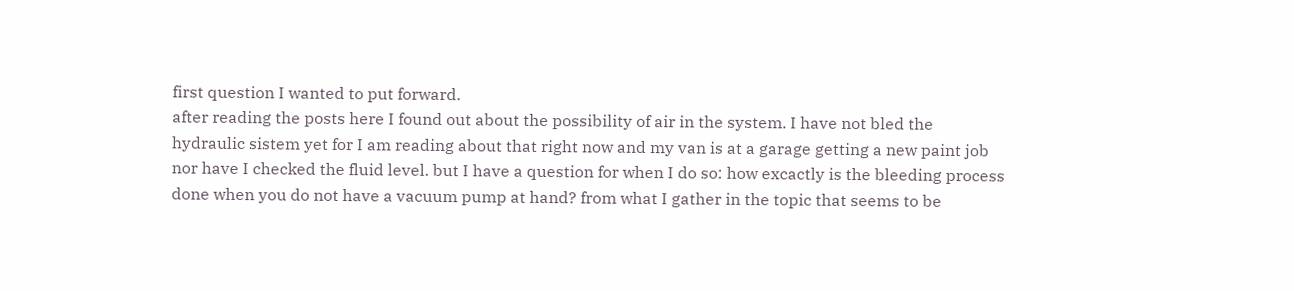first question I wanted to put forward.
after reading the posts here I found out about the possibility of air in the system. I have not bled the hydraulic sistem yet for I am reading about that right now and my van is at a garage getting a new paint job nor have I checked the fluid level. but I have a question for when I do so: how excactly is the bleeding process done when you do not have a vacuum pump at hand? from what I gather in the topic that seems to be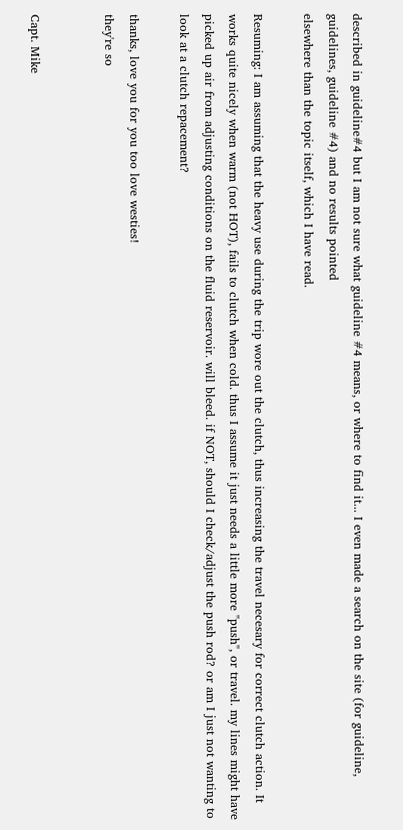described in guideline#4 but I am not sure what guideline #4 means, or where to find it... I even made a search on the site (for guideline, guidelines, guideline #4) and no results pointed
elsewhere than the topic itself, which I have read.

Resuming: I am assuming that the heavy use during the trip wore out the clutch, thus increasing the travel necesary for correct clutch action. It works quite nicely when warm (not HOT), fails to clutch when cold. thus I assume it just needs a little more "push", or travel. my lines might have picked up air from adjusting conditions on the fluid reservoir. will bleed. if NOT, should I check/adjust the push rod? or am I just not wanting to look at a clutch repacement?

thanks, love you for you too love westies!
they're so


Capt. Mike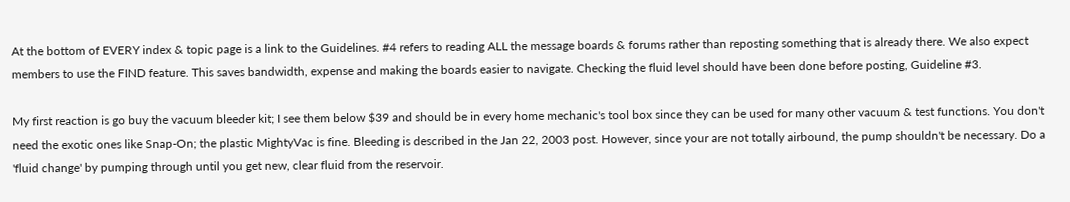At the bottom of EVERY index & topic page is a link to the Guidelines. #4 refers to reading ALL the message boards & forums rather than reposting something that is already there. We also expect members to use the FIND feature. This saves bandwidth, expense and making the boards easier to navigate. Checking the fluid level should have been done before posting, Guideline #3.

My first reaction is go buy the vacuum bleeder kit; I see them below $39 and should be in every home mechanic's tool box since they can be used for many other vacuum & test functions. You don't need the exotic ones like Snap-On; the plastic MightyVac is fine. Bleeding is described in the Jan 22, 2003 post. However, since your are not totally airbound, the pump shouldn't be necessary. Do a 'fluid change' by pumping through until you get new, clear fluid from the reservoir.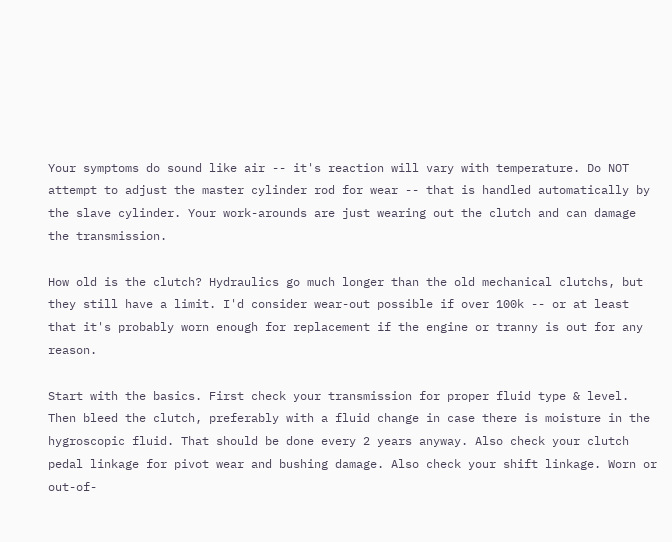Your symptoms do sound like air -- it's reaction will vary with temperature. Do NOT attempt to adjust the master cylinder rod for wear -- that is handled automatically by the slave cylinder. Your work-arounds are just wearing out the clutch and can damage the transmission.

How old is the clutch? Hydraulics go much longer than the old mechanical clutchs, but they still have a limit. I'd consider wear-out possible if over 100k -- or at least that it's probably worn enough for replacement if the engine or tranny is out for any reason.

Start with the basics. First check your transmission for proper fluid type & level. Then bleed the clutch, preferably with a fluid change in case there is moisture in the hygroscopic fluid. That should be done every 2 years anyway. Also check your clutch pedal linkage for pivot wear and bushing damage. Also check your shift linkage. Worn or out-of-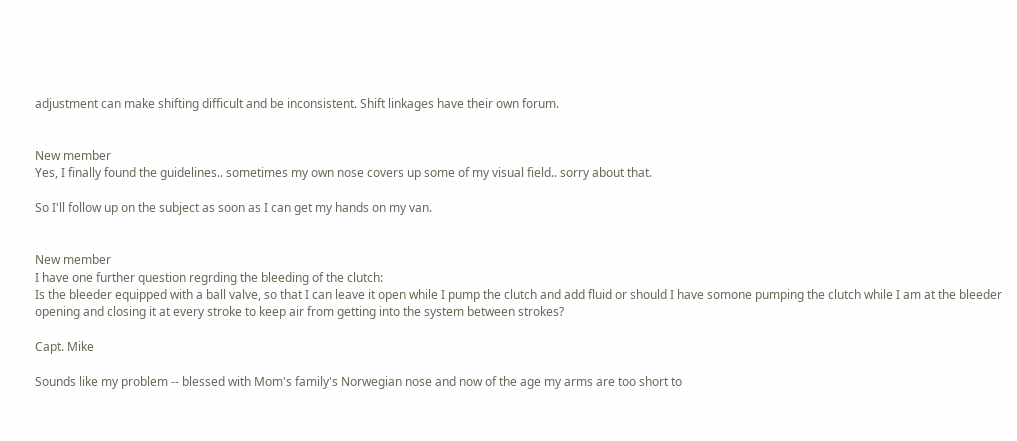adjustment can make shifting difficult and be inconsistent. Shift linkages have their own forum.


New member
Yes, I finally found the guidelines.. sometimes my own nose covers up some of my visual field.. sorry about that.

So I'll follow up on the subject as soon as I can get my hands on my van.


New member
I have one further question regrding the bleeding of the clutch:
Is the bleeder equipped with a ball valve, so that I can leave it open while I pump the clutch and add fluid or should I have somone pumping the clutch while I am at the bleeder opening and closing it at every stroke to keep air from getting into the system between strokes?

Capt. Mike

Sounds like my problem -- blessed with Mom's family's Norwegian nose and now of the age my arms are too short to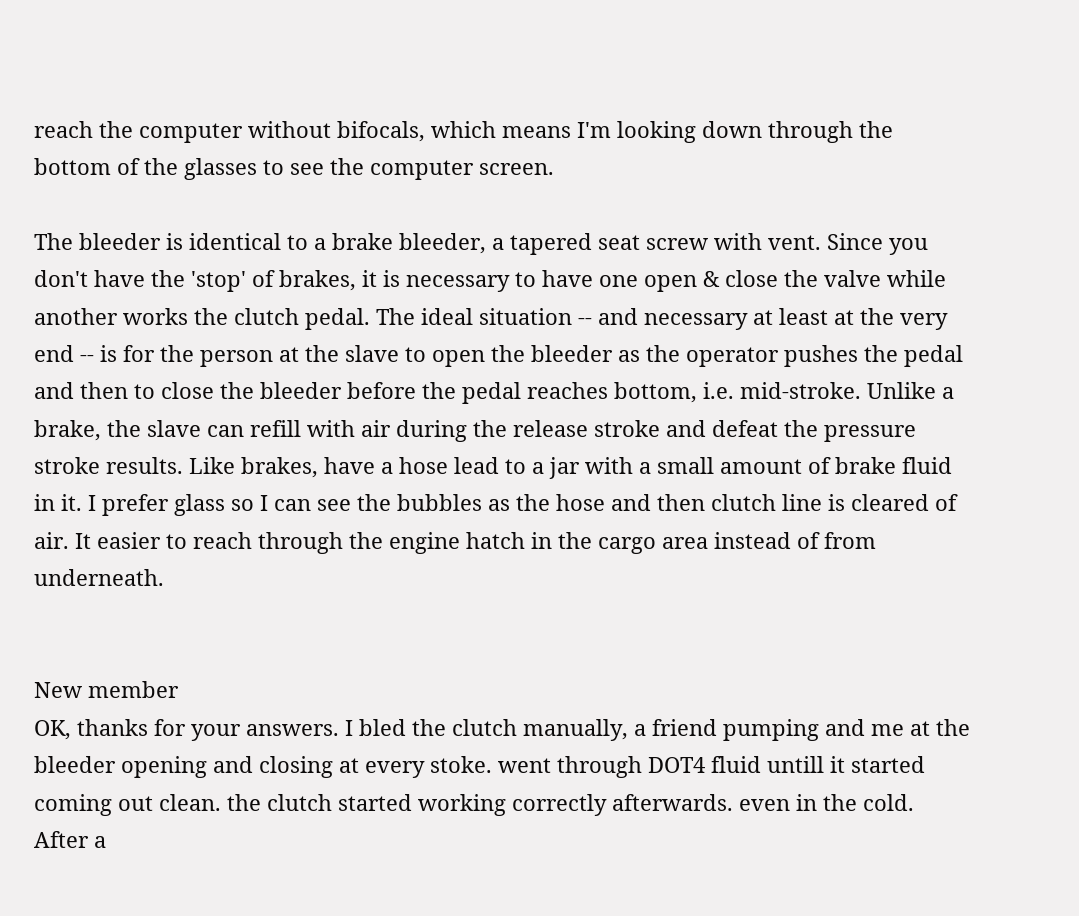reach the computer without bifocals, which means I'm looking down through the bottom of the glasses to see the computer screen.

The bleeder is identical to a brake bleeder, a tapered seat screw with vent. Since you don't have the 'stop' of brakes, it is necessary to have one open & close the valve while another works the clutch pedal. The ideal situation -- and necessary at least at the very end -- is for the person at the slave to open the bleeder as the operator pushes the pedal and then to close the bleeder before the pedal reaches bottom, i.e. mid-stroke. Unlike a brake, the slave can refill with air during the release stroke and defeat the pressure stroke results. Like brakes, have a hose lead to a jar with a small amount of brake fluid in it. I prefer glass so I can see the bubbles as the hose and then clutch line is cleared of air. It easier to reach through the engine hatch in the cargo area instead of from underneath.


New member
OK, thanks for your answers. I bled the clutch manually, a friend pumping and me at the bleeder opening and closing at every stoke. went through DOT4 fluid untill it started coming out clean. the clutch started working correctly afterwards. even in the cold. After a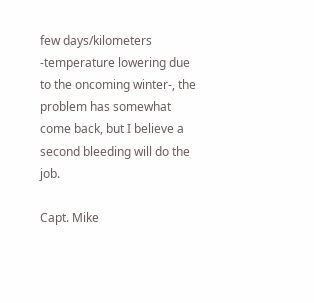few days/kilometers -temperature lowering due to the oncoming winter-, the problem has somewhat come back, but I believe a second bleeding will do the job.

Capt. Mike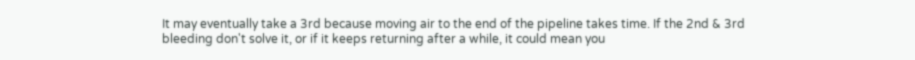It may eventually take a 3rd because moving air to the end of the pipeline takes time. If the 2nd & 3rd bleeding don't solve it, or if it keeps returning after a while, it could mean you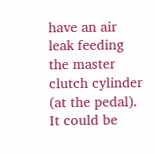have an air leak feeding the master clutch cylinder (at the pedal). It could be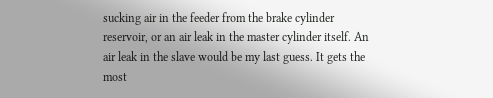sucking air in the feeder from the brake cylinder reservoir, or an air leak in the master cylinder itself. An air leak in the slave would be my last guess. It gets the most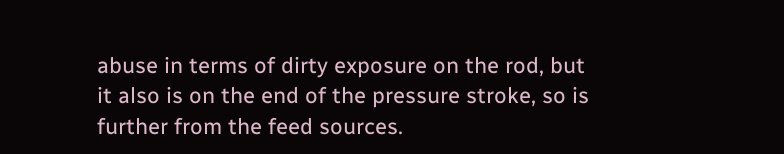abuse in terms of dirty exposure on the rod, but it also is on the end of the pressure stroke, so is further from the feed sources.